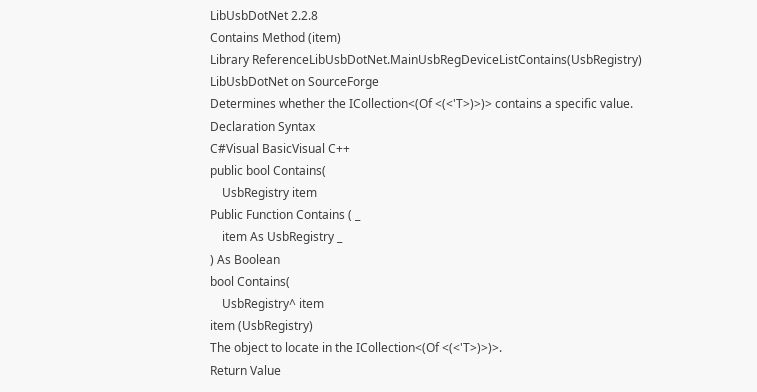LibUsbDotNet 2.2.8
Contains Method (item)
Library ReferenceLibUsbDotNet.MainUsbRegDeviceListContains(UsbRegistry)
LibUsbDotNet on SourceForge
Determines whether the ICollection<(Of <(<'T>)>)> contains a specific value.
Declaration Syntax
C#Visual BasicVisual C++
public bool Contains(
    UsbRegistry item
Public Function Contains ( _
    item As UsbRegistry _
) As Boolean
bool Contains(
    UsbRegistry^ item
item (UsbRegistry)
The object to locate in the ICollection<(Of <(<'T>)>)>.
Return Value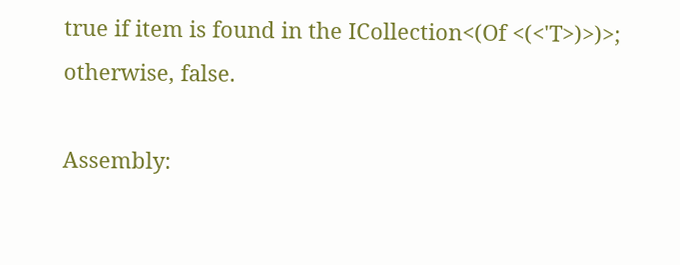true if item is found in the ICollection<(Of <(<'T>)>)>; otherwise, false.

Assembly: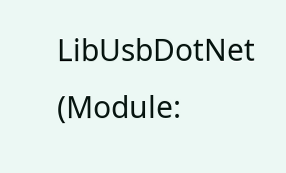LibUsbDotNet (Module: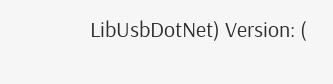LibUsbDotNet) Version: (